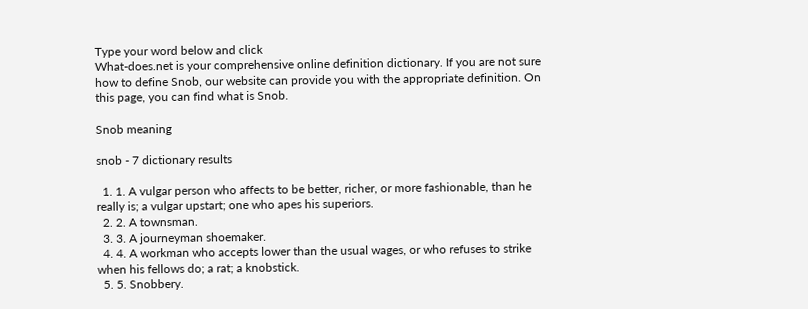Type your word below and click
What-does.net is your comprehensive online definition dictionary. If you are not sure how to define Snob, our website can provide you with the appropriate definition. On this page, you can find what is Snob.

Snob meaning

snob - 7 dictionary results

  1. 1. A vulgar person who affects to be better, richer, or more fashionable, than he really is; a vulgar upstart; one who apes his superiors.
  2. 2. A townsman.
  3. 3. A journeyman shoemaker.
  4. 4. A workman who accepts lower than the usual wages, or who refuses to strike when his fellows do; a rat; a knobstick.
  5. 5. Snobbery.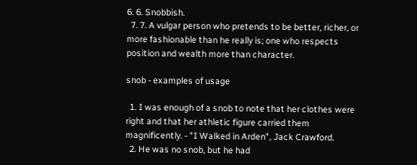6. 6. Snobbish.
  7. 7. A vulgar person who pretends to be better, richer, or more fashionable than he really is; one who respects position and wealth more than character.

snob - examples of usage

  1. I was enough of a snob to note that her clothes were right and that her athletic figure carried them magnificently. - "I Walked in Arden", Jack Crawford.
  2. He was no snob, but he had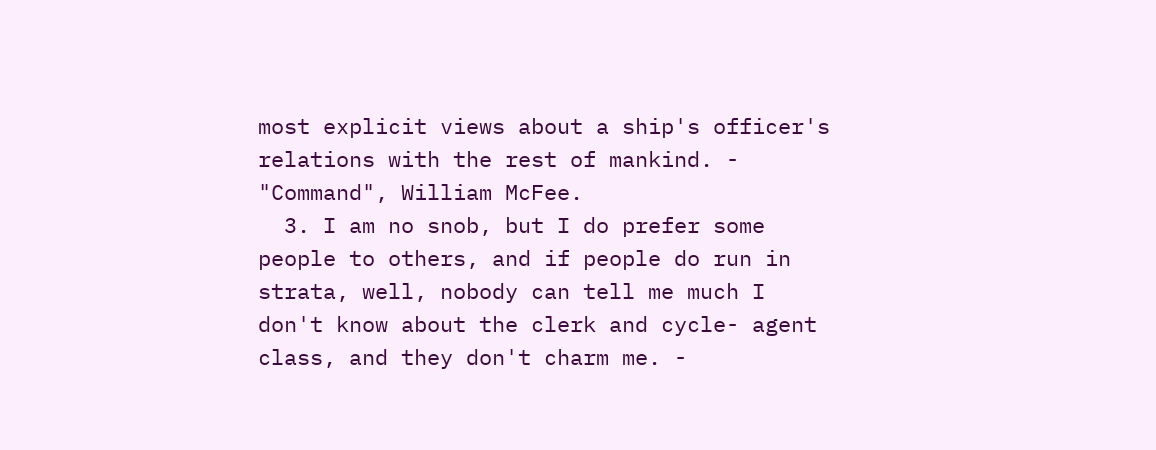most explicit views about a ship's officer's relations with the rest of mankind. - "Command", William McFee.
  3. I am no snob, but I do prefer some people to others, and if people do run in strata, well, nobody can tell me much I don't know about the clerk and cycle- agent class, and they don't charm me. -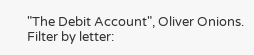"The Debit Account", Oliver Onions.
Filter by letter: